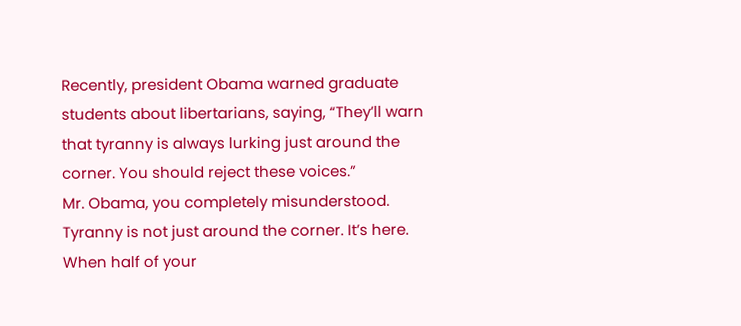Recently, president Obama warned graduate students about libertarians, saying, “They’ll warn that tyranny is always lurking just around the corner. You should reject these voices.”
Mr. Obama, you completely misunderstood. Tyranny is not just around the corner. It’s here. When half of your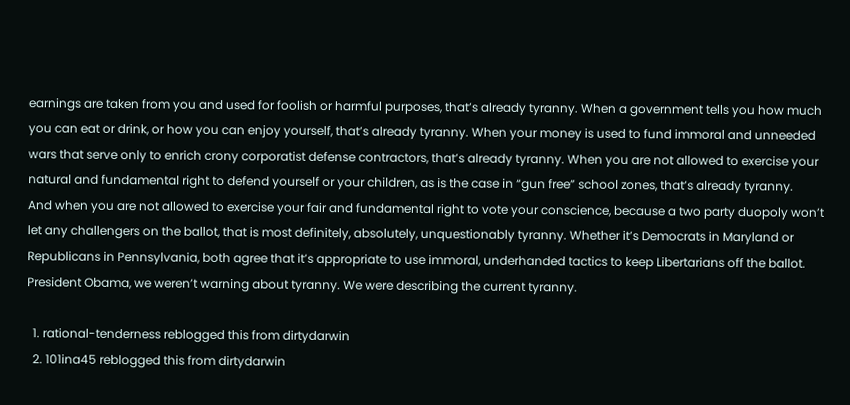earnings are taken from you and used for foolish or harmful purposes, that’s already tyranny. When a government tells you how much you can eat or drink, or how you can enjoy yourself, that’s already tyranny. When your money is used to fund immoral and unneeded wars that serve only to enrich crony corporatist defense contractors, that’s already tyranny. When you are not allowed to exercise your natural and fundamental right to defend yourself or your children, as is the case in “gun free” school zones, that’s already tyranny.
And when you are not allowed to exercise your fair and fundamental right to vote your conscience, because a two party duopoly won’t let any challengers on the ballot, that is most definitely, absolutely, unquestionably tyranny. Whether it’s Democrats in Maryland or Republicans in Pennsylvania, both agree that it’s appropriate to use immoral, underhanded tactics to keep Libertarians off the ballot.
President Obama, we weren’t warning about tyranny. We were describing the current tyranny.

  1. rational-tenderness reblogged this from dirtydarwin
  2. 101ina45 reblogged this from dirtydarwin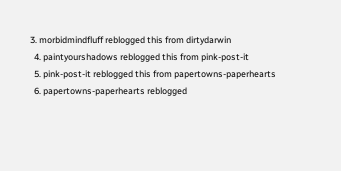3. morbidmindfluff reblogged this from dirtydarwin
  4. paintyourshadows reblogged this from pink-post-it
  5. pink-post-it reblogged this from papertowns-paperhearts
  6. papertowns-paperhearts reblogged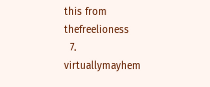this from thefreelioness
  7. virtuallymayhem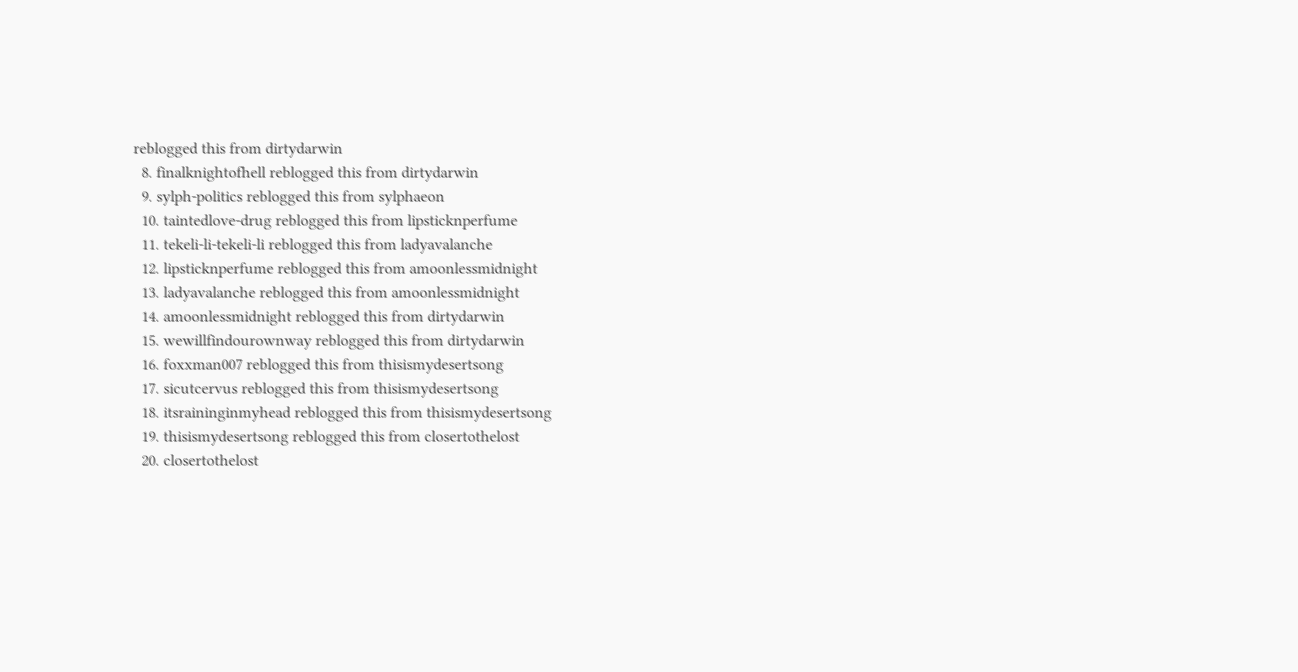reblogged this from dirtydarwin
  8. finalknightofhell reblogged this from dirtydarwin
  9. sylph-politics reblogged this from sylphaeon
  10. taintedlove-drug reblogged this from lipsticknperfume
  11. tekeli-li-tekeli-li reblogged this from ladyavalanche
  12. lipsticknperfume reblogged this from amoonlessmidnight
  13. ladyavalanche reblogged this from amoonlessmidnight
  14. amoonlessmidnight reblogged this from dirtydarwin
  15. wewillfindourownway reblogged this from dirtydarwin
  16. foxxman007 reblogged this from thisismydesertsong
  17. sicutcervus reblogged this from thisismydesertsong
  18. itsraininginmyhead reblogged this from thisismydesertsong
  19. thisismydesertsong reblogged this from closertothelost
  20. closertothelost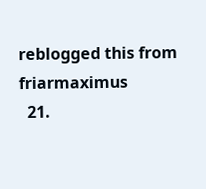reblogged this from friarmaximus
  21.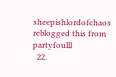sheepishlordofchaos reblogged this from partyfoulll
  22.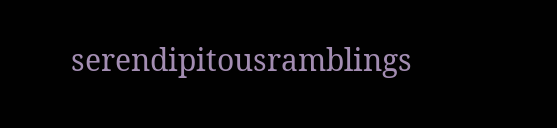serendipitousramblings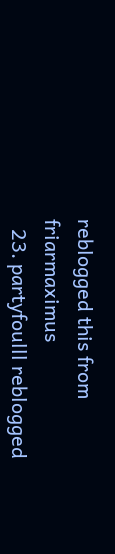reblogged this from friarmaximus
  23. partyfoulll reblogged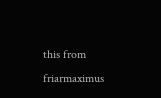this from friarmaximus